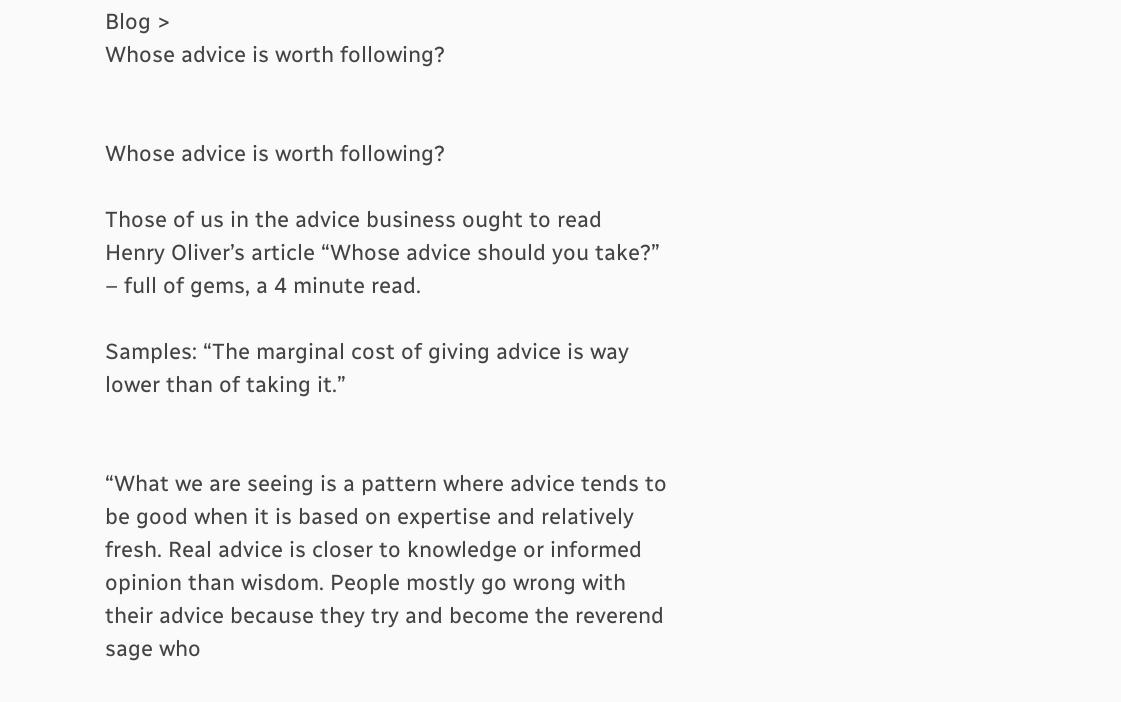Blog >
Whose advice is worth following?


Whose advice is worth following?

Those of us in the advice business ought to read Henry Oliver’s article “Whose advice should you take?” – full of gems, a 4 minute read.

Samples: “The marginal cost of giving advice is way lower than of taking it.”


“What we are seeing is a pattern where advice tends to be good when it is based on expertise and relatively fresh. Real advice is closer to knowledge or informed opinion than wisdom. People mostly go wrong with their advice because they try and become the reverend sage who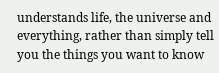understands life, the universe and everything, rather than simply tell you the things you want to know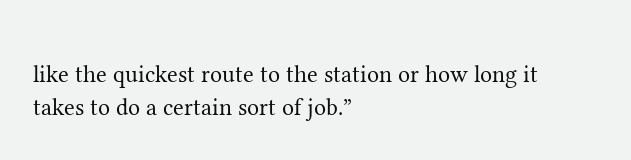like the quickest route to the station or how long it takes to do a certain sort of job.”